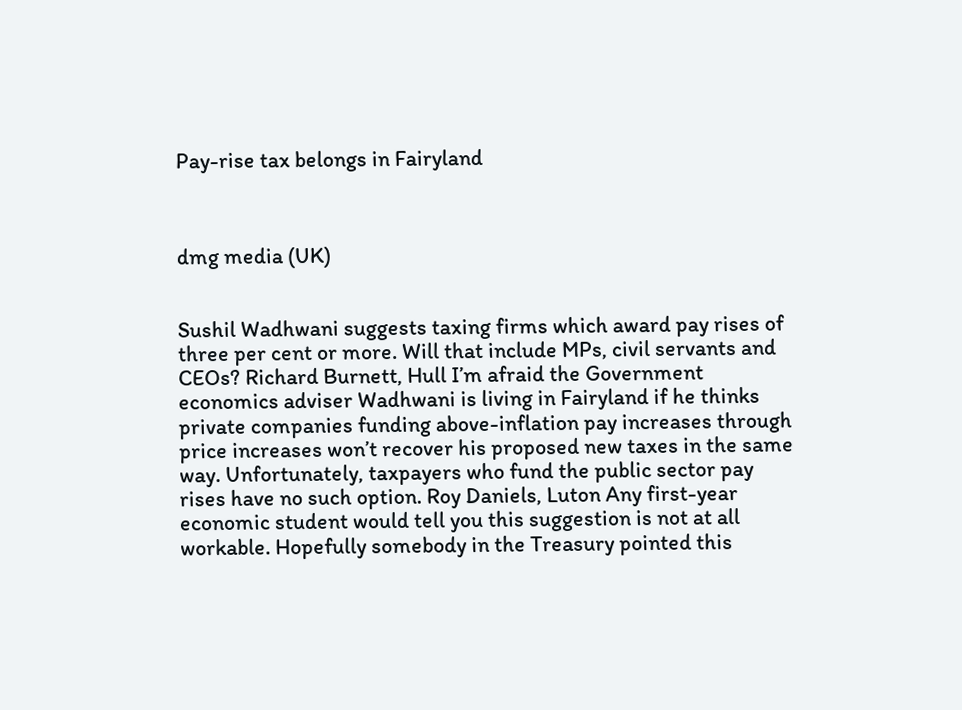Pay-rise tax belongs in Fairyland



dmg media (UK)


Sushil Wadhwani suggests taxing firms which award pay rises of three per cent or more. Will that include MPs, civil servants and CEOs? Richard Burnett, Hull I’m afraid the Government economics adviser Wadhwani is living in Fairyland if he thinks private companies funding above-inflation pay increases through price increases won’t recover his proposed new taxes in the same way. Unfortunately, taxpayers who fund the public sector pay rises have no such option. Roy Daniels, Luton Any first-year economic student would tell you this suggestion is not at all workable. Hopefully somebody in the Treasury pointed this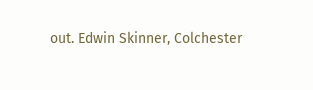out. Edwin Skinner, Colchester